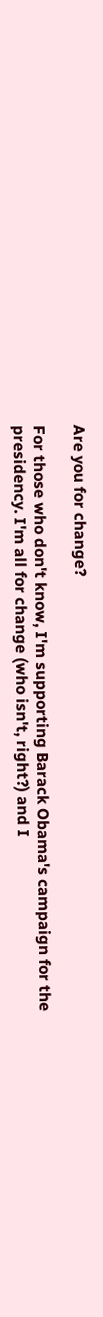Are you for change?

For those who don't know, I'm supporting Barack Obama's campaign for the presidency. I'm all for change (who isn't, right?) and I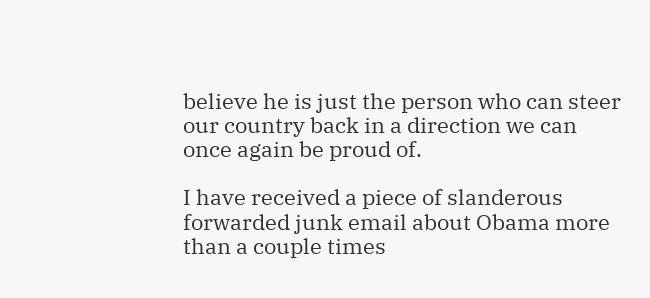believe he is just the person who can steer our country back in a direction we can once again be proud of.

I have received a piece of slanderous forwarded junk email about Obama more than a couple times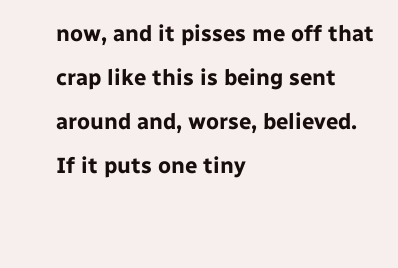now, and it pisses me off that crap like this is being sent around and, worse, believed. If it puts one tiny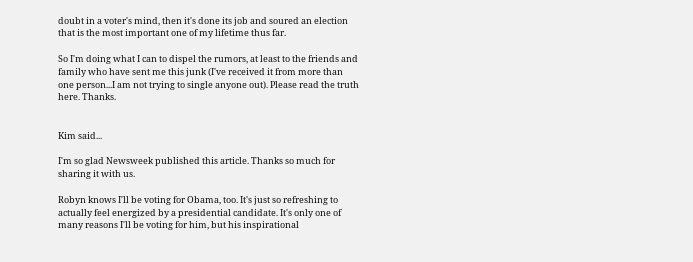doubt in a voter's mind, then it's done its job and soured an election that is the most important one of my lifetime thus far.

So I'm doing what I can to dispel the rumors, at least to the friends and family who have sent me this junk (I've received it from more than one person...I am not trying to single anyone out). Please read the truth here. Thanks.


Kim said...

I'm so glad Newsweek published this article. Thanks so much for sharing it with us.

Robyn knows I'll be voting for Obama, too. It's just so refreshing to actually feel energized by a presidential candidate. It's only one of many reasons I'll be voting for him, but his inspirational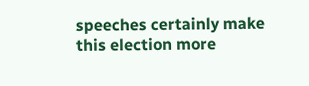speeches certainly make this election more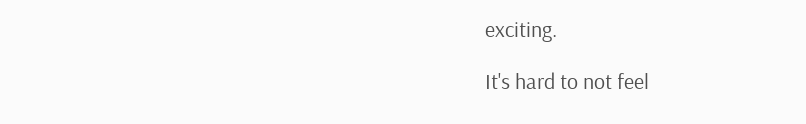exciting.

It's hard to not feel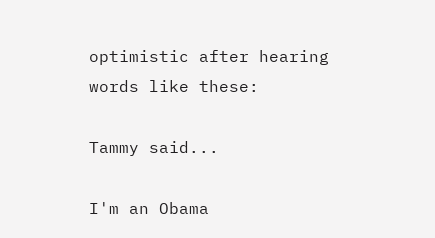optimistic after hearing words like these:

Tammy said...

I'm an Obama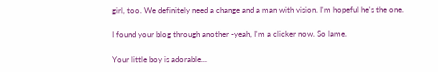girl, too. We definitely need a change and a man with vision. I'm hopeful he's the one.

I found your blog through another -yeah, I'm a clicker now. So lame.

Your little boy is adorable...